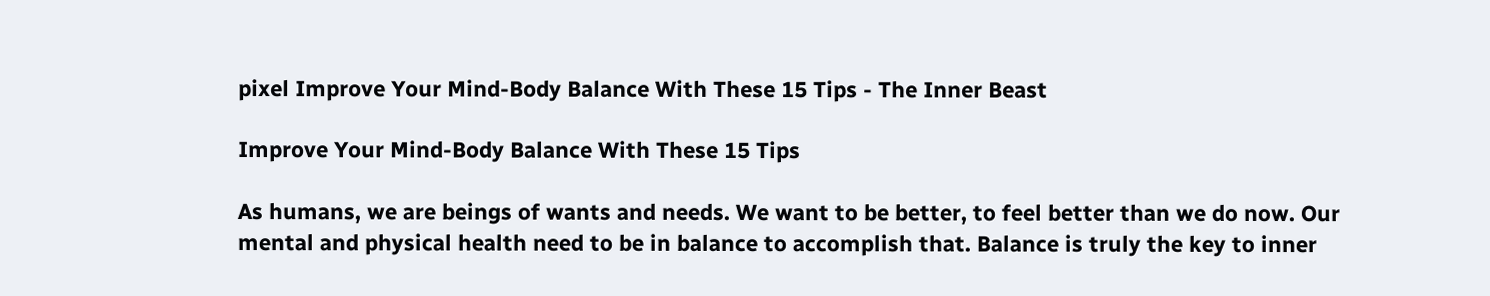pixel Improve Your Mind-Body Balance With These 15 Tips - The Inner Beast

Improve Your Mind-Body Balance With These 15 Tips

As humans, we are beings of wants and needs. We want to be better, to feel better than we do now. Our mental and physical health need to be in balance to accomplish that. Balance is truly the key to inner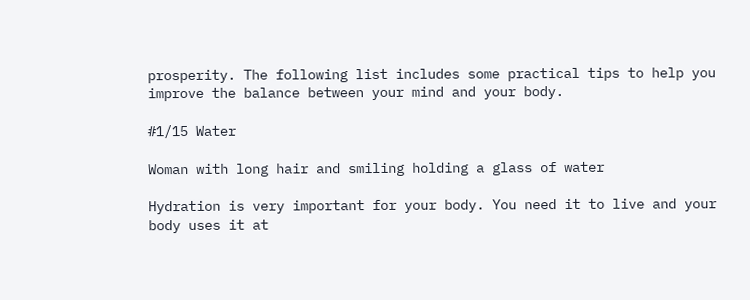prosperity. The following list includes some practical tips to help you improve the balance between your mind and your body.

#1/15 Water

Woman with long hair and smiling holding a glass of water

Hydration is very important for your body. You need it to live and your body uses it at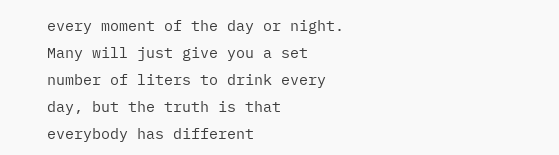every moment of the day or night. Many will just give you a set number of liters to drink every day, but the truth is that everybody has different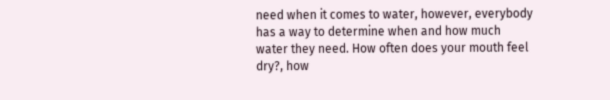need when it comes to water, however, everybody has a way to determine when and how much water they need. How often does your mouth feel dry?, how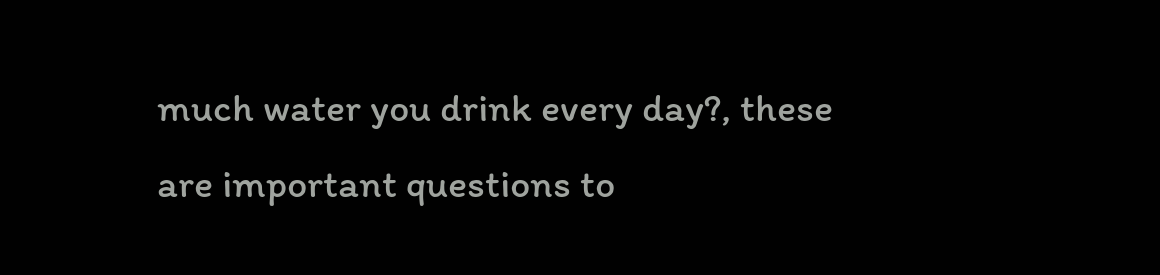much water you drink every day?, these are important questions to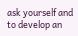ask yourself and to develop an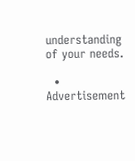understanding of your needs.

  • Advertisement